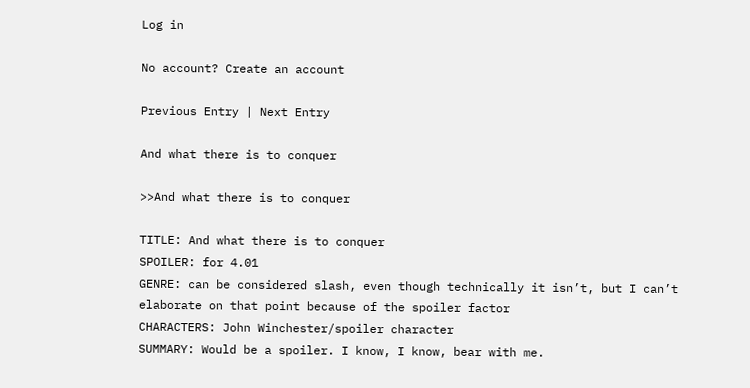Log in

No account? Create an account

Previous Entry | Next Entry

And what there is to conquer

>>And what there is to conquer

TITLE: And what there is to conquer
SPOILER: for 4.01
GENRE: can be considered slash, even though technically it isn’t, but I can’t elaborate on that point because of the spoiler factor
CHARACTERS: John Winchester/spoiler character
SUMMARY: Would be a spoiler. I know, I know, bear with me.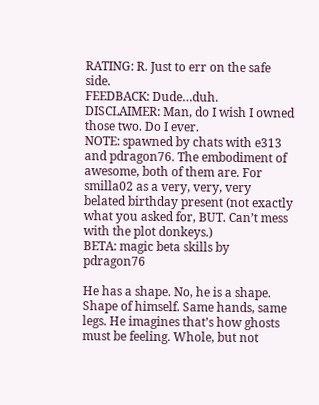RATING: R. Just to err on the safe side.
FEEDBACK: Dude…duh.
DISCLAIMER: Man, do I wish I owned those two. Do I ever.
NOTE: spawned by chats with e313 and pdragon76. The embodiment of awesome, both of them are. For smilla02 as a very, very, very belated birthday present (not exactly what you asked for, BUT. Can’t mess with the plot donkeys.)
BETA: magic beta skills by pdragon76

He has a shape. No, he is a shape. Shape of himself. Same hands, same legs. He imagines that’s how ghosts must be feeling. Whole, but not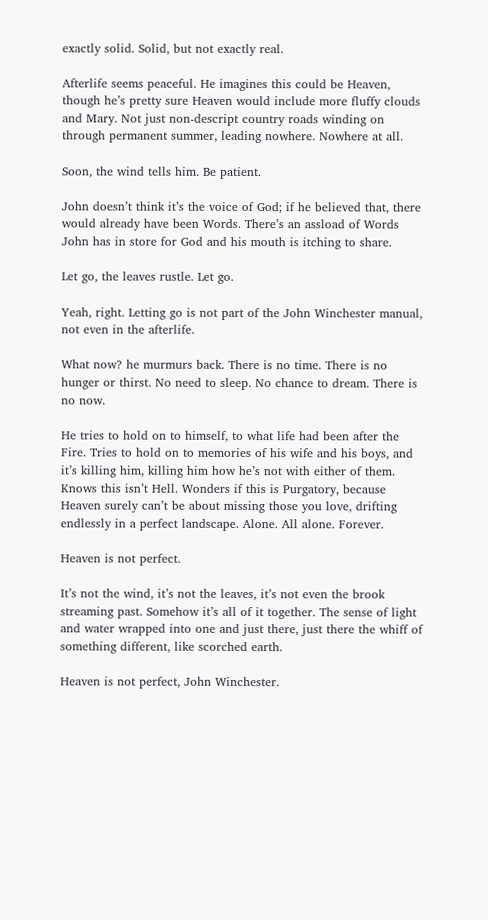exactly solid. Solid, but not exactly real.

Afterlife seems peaceful. He imagines this could be Heaven, though he’s pretty sure Heaven would include more fluffy clouds and Mary. Not just non-descript country roads winding on through permanent summer, leading nowhere. Nowhere at all.

Soon, the wind tells him. Be patient.

John doesn’t think it’s the voice of God; if he believed that, there would already have been Words. There’s an assload of Words John has in store for God and his mouth is itching to share.

Let go, the leaves rustle. Let go.

Yeah, right. Letting go is not part of the John Winchester manual, not even in the afterlife.

What now? he murmurs back. There is no time. There is no hunger or thirst. No need to sleep. No chance to dream. There is no now.

He tries to hold on to himself, to what life had been after the Fire. Tries to hold on to memories of his wife and his boys, and it’s killing him, killing him how he’s not with either of them. Knows this isn’t Hell. Wonders if this is Purgatory, because Heaven surely can’t be about missing those you love, drifting endlessly in a perfect landscape. Alone. All alone. Forever.

Heaven is not perfect.

It’s not the wind, it’s not the leaves, it’s not even the brook streaming past. Somehow it’s all of it together. The sense of light and water wrapped into one and just there, just there the whiff of something different, like scorched earth.

Heaven is not perfect, John Winchester.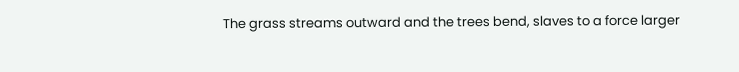The grass streams outward and the trees bend, slaves to a force larger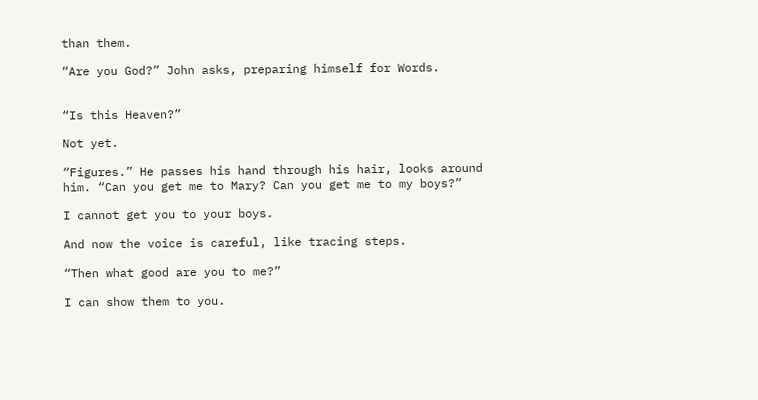than them.

“Are you God?” John asks, preparing himself for Words.


“Is this Heaven?”

Not yet.

“Figures.” He passes his hand through his hair, looks around him. “Can you get me to Mary? Can you get me to my boys?”

I cannot get you to your boys.

And now the voice is careful, like tracing steps.

“Then what good are you to me?”

I can show them to you.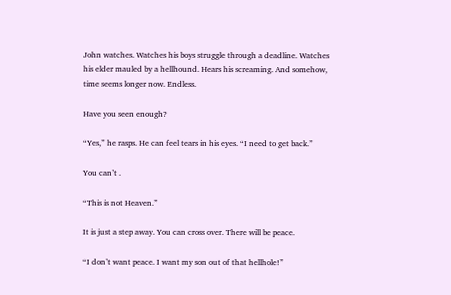John watches. Watches his boys struggle through a deadline. Watches his elder mauled by a hellhound. Hears his screaming. And somehow, time seems longer now. Endless.

Have you seen enough?

“Yes,” he rasps. He can feel tears in his eyes. “I need to get back.”

You can’t .

“This is not Heaven.”

It is just a step away. You can cross over. There will be peace.

“I don’t want peace. I want my son out of that hellhole!”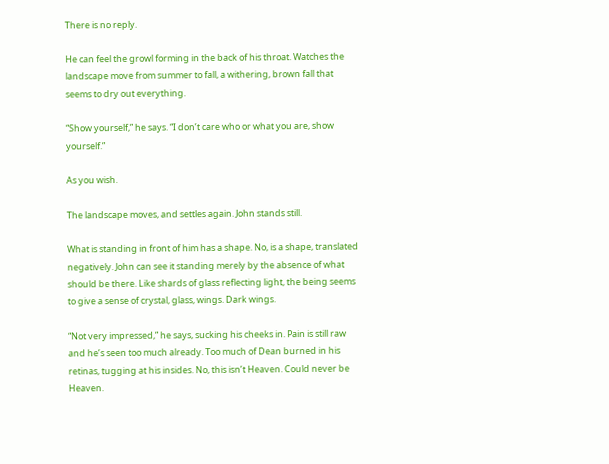There is no reply.

He can feel the growl forming in the back of his throat. Watches the landscape move from summer to fall, a withering, brown fall that seems to dry out everything.

“Show yourself,” he says. “I don’t care who or what you are, show yourself.”

As you wish.

The landscape moves, and settles again. John stands still.

What is standing in front of him has a shape. No, is a shape, translated negatively. John can see it standing merely by the absence of what should be there. Like shards of glass reflecting light, the being seems to give a sense of crystal, glass, wings. Dark wings.

“Not very impressed,” he says, sucking his cheeks in. Pain is still raw and he’s seen too much already. Too much of Dean burned in his retinas, tugging at his insides. No, this isn’t Heaven. Could never be Heaven.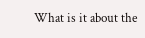What is it about the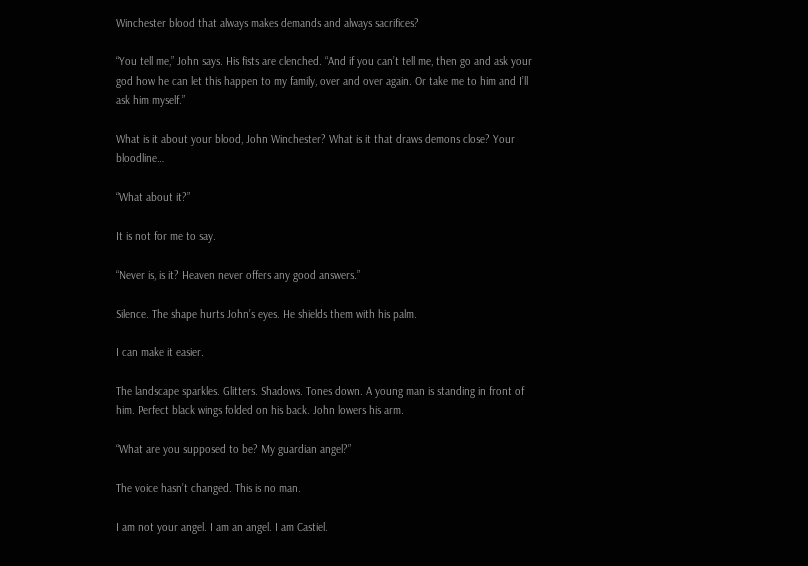Winchester blood that always makes demands and always sacrifices?

“You tell me,” John says. His fists are clenched. “And if you can’t tell me, then go and ask your god how he can let this happen to my family, over and over again. Or take me to him and I’ll ask him myself.”

What is it about your blood, John Winchester? What is it that draws demons close? Your bloodline…

“What about it?”

It is not for me to say.

“Never is, is it? Heaven never offers any good answers.”

Silence. The shape hurts John’s eyes. He shields them with his palm.

I can make it easier.

The landscape sparkles. Glitters. Shadows. Tones down. A young man is standing in front of him. Perfect black wings folded on his back. John lowers his arm.

“What are you supposed to be? My guardian angel?”

The voice hasn’t changed. This is no man.

I am not your angel. I am an angel. I am Castiel.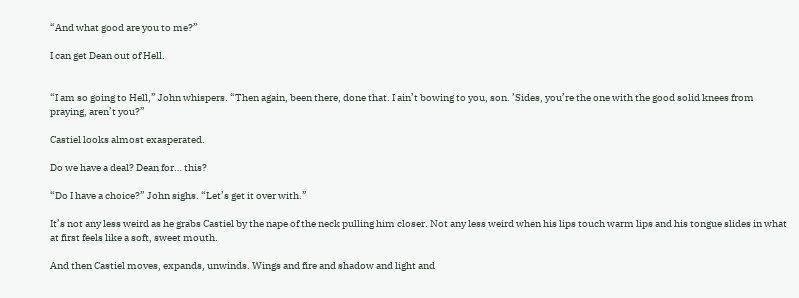“And what good are you to me?”

I can get Dean out of Hell.


“I am so going to Hell,” John whispers. “Then again, been there, done that. I ain’t bowing to you, son. ’Sides, you’re the one with the good solid knees from praying, aren’t you?”

Castiel looks almost exasperated.

Do we have a deal? Dean for… this?

“Do I have a choice?” John sighs. “Let’s get it over with.”

It’s not any less weird as he grabs Castiel by the nape of the neck pulling him closer. Not any less weird when his lips touch warm lips and his tongue slides in what at first feels like a soft, sweet mouth.

And then Castiel moves, expands, unwinds. Wings and fire and shadow and light and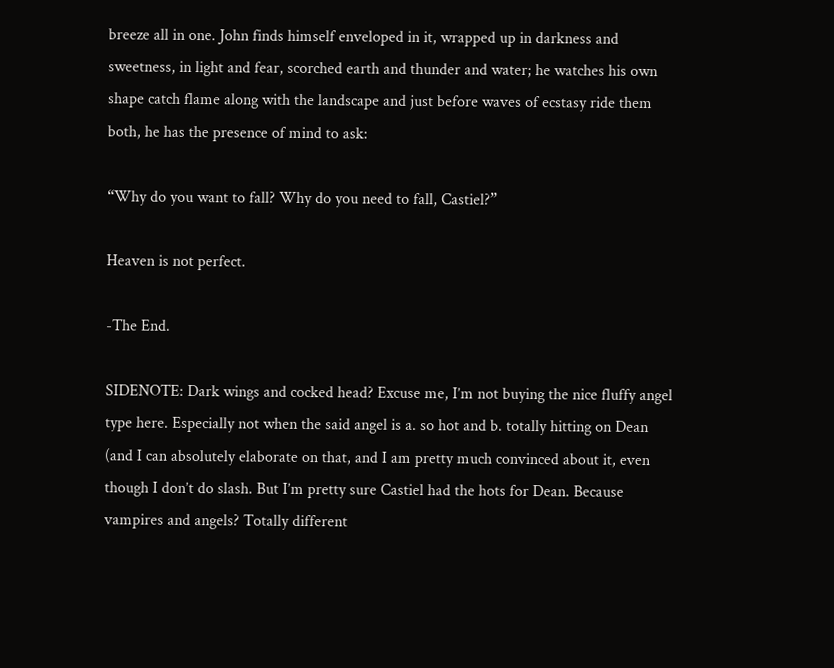breeze all in one. John finds himself enveloped in it, wrapped up in darkness and sweetness, in light and fear, scorched earth and thunder and water; he watches his own shape catch flame along with the landscape and just before waves of ecstasy ride them both, he has the presence of mind to ask:

“Why do you want to fall? Why do you need to fall, Castiel?”

Heaven is not perfect.

-The End.

SIDENOTE: Dark wings and cocked head? Excuse me, I’m not buying the nice fluffy angel type here. Especially not when the said angel is a. so hot and b. totally hitting on Dean (and I can absolutely elaborate on that, and I am pretty much convinced about it, even though I don’t do slash. But I’m pretty sure Castiel had the hots for Dean. Because vampires and angels? Totally different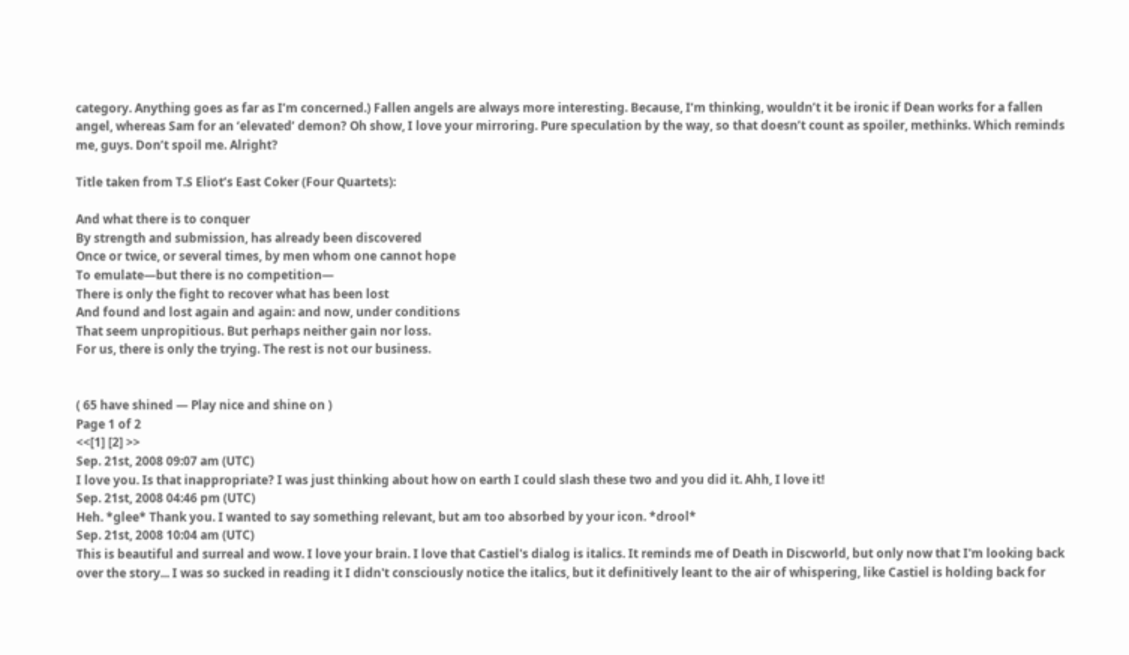category. Anything goes as far as I’m concerned.) Fallen angels are always more interesting. Because, I’m thinking, wouldn’t it be ironic if Dean works for a fallen angel, whereas Sam for an ‘elevated’ demon? Oh show, I love your mirroring. Pure speculation by the way, so that doesn’t count as spoiler, methinks. Which reminds me, guys. Don’t spoil me. Alright?

Title taken from T.S Eliot’s East Coker (Four Quartets):

And what there is to conquer
By strength and submission, has already been discovered
Once or twice, or several times, by men whom one cannot hope
To emulate—but there is no competition—
There is only the fight to recover what has been lost
And found and lost again and again: and now, under conditions
That seem unpropitious. But perhaps neither gain nor loss.
For us, there is only the trying. The rest is not our business.


( 65 have shined — Play nice and shine on )
Page 1 of 2
<<[1] [2] >>
Sep. 21st, 2008 09:07 am (UTC)
I love you. Is that inappropriate? I was just thinking about how on earth I could slash these two and you did it. Ahh, I love it!
Sep. 21st, 2008 04:46 pm (UTC)
Heh. *glee* Thank you. I wanted to say something relevant, but am too absorbed by your icon. *drool*
Sep. 21st, 2008 10:04 am (UTC)
This is beautiful and surreal and wow. I love your brain. I love that Castiel's dialog is italics. It reminds me of Death in Discworld, but only now that I'm looking back over the story... I was so sucked in reading it I didn't consciously notice the italics, but it definitively leant to the air of whispering, like Castiel is holding back for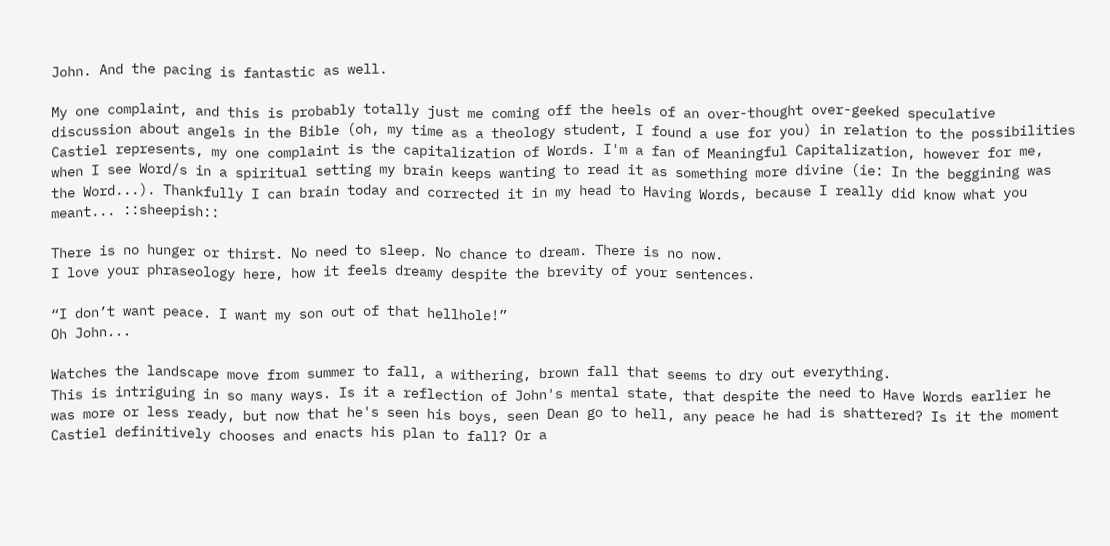John. And the pacing is fantastic as well.

My one complaint, and this is probably totally just me coming off the heels of an over-thought over-geeked speculative discussion about angels in the Bible (oh, my time as a theology student, I found a use for you) in relation to the possibilities Castiel represents, my one complaint is the capitalization of Words. I'm a fan of Meaningful Capitalization, however for me, when I see Word/s in a spiritual setting my brain keeps wanting to read it as something more divine (ie: In the beggining was the Word...). Thankfully I can brain today and corrected it in my head to Having Words, because I really did know what you meant... ::sheepish::

There is no hunger or thirst. No need to sleep. No chance to dream. There is no now.
I love your phraseology here, how it feels dreamy despite the brevity of your sentences.

“I don’t want peace. I want my son out of that hellhole!”
Oh John...

Watches the landscape move from summer to fall, a withering, brown fall that seems to dry out everything.
This is intriguing in so many ways. Is it a reflection of John's mental state, that despite the need to Have Words earlier he was more or less ready, but now that he's seen his boys, seen Dean go to hell, any peace he had is shattered? Is it the moment Castiel definitively chooses and enacts his plan to fall? Or a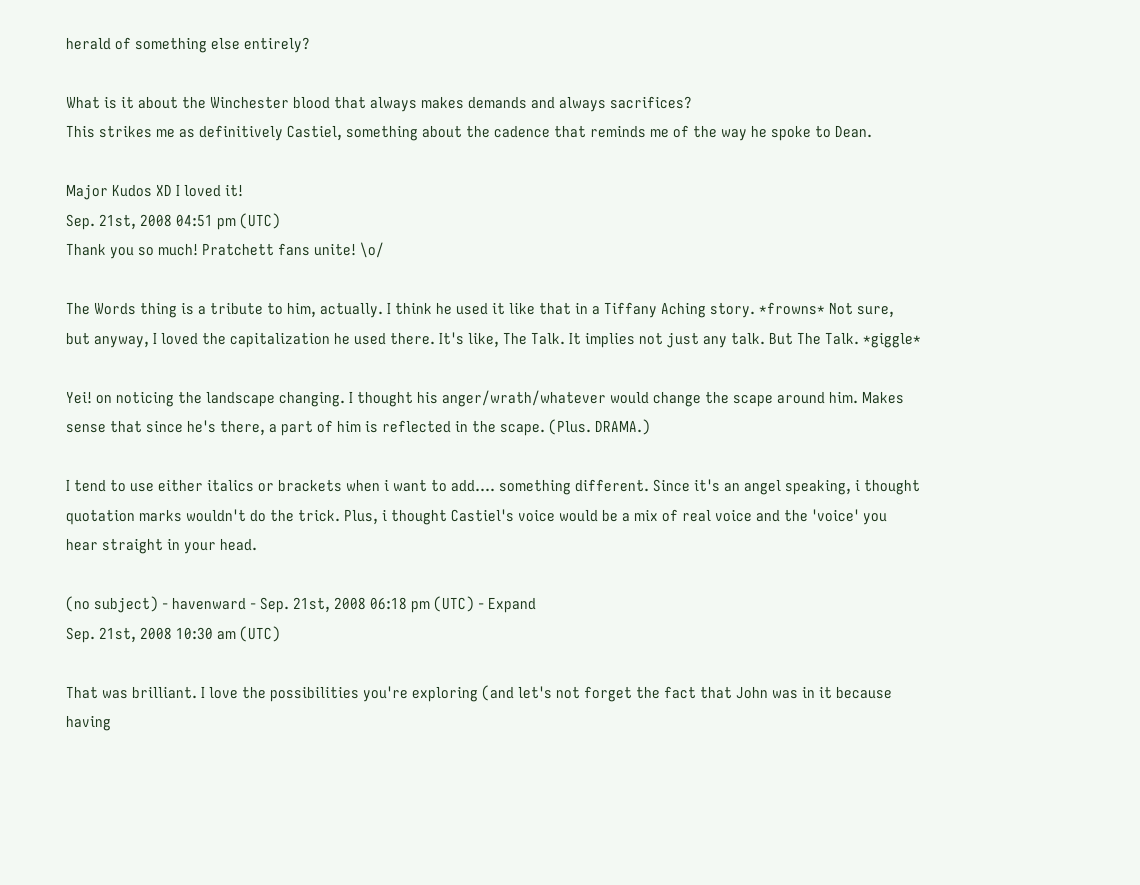herald of something else entirely?

What is it about the Winchester blood that always makes demands and always sacrifices?
This strikes me as definitively Castiel, something about the cadence that reminds me of the way he spoke to Dean.

Major Kudos XD I loved it!
Sep. 21st, 2008 04:51 pm (UTC)
Thank you so much! Pratchett fans unite! \o/

The Words thing is a tribute to him, actually. I think he used it like that in a Tiffany Aching story. *frowns* Not sure, but anyway, I loved the capitalization he used there. It's like, The Talk. It implies not just any talk. But The Talk. *giggle*

Yei! on noticing the landscape changing. I thought his anger/wrath/whatever would change the scape around him. Makes sense that since he's there, a part of him is reflected in the scape. (Plus. DRAMA.)

I tend to use either italics or brackets when i want to add.... something different. Since it's an angel speaking, i thought quotation marks wouldn't do the trick. Plus, i thought Castiel's voice would be a mix of real voice and the 'voice' you hear straight in your head.

(no subject) - havenward - Sep. 21st, 2008 06:18 pm (UTC) - Expand
Sep. 21st, 2008 10:30 am (UTC)

That was brilliant. I love the possibilities you're exploring (and let's not forget the fact that John was in it because having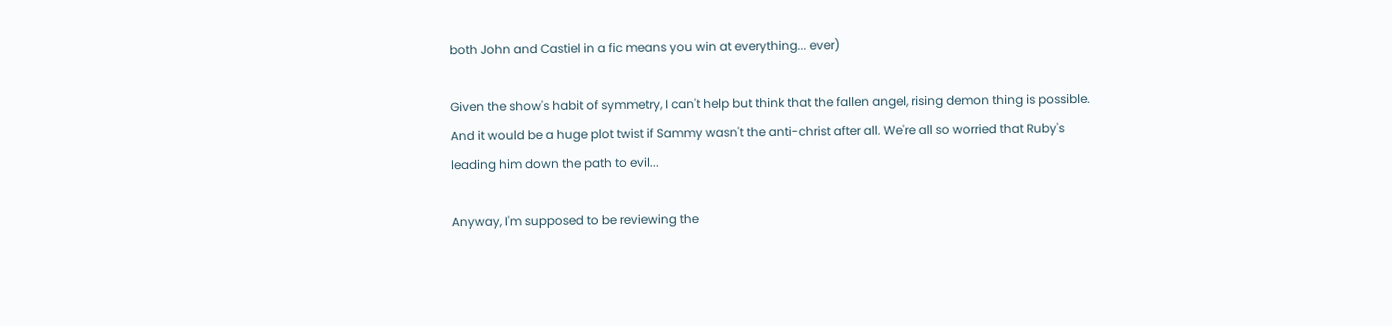both John and Castiel in a fic means you win at everything... ever)

Given the show's habit of symmetry, I can't help but think that the fallen angel, rising demon thing is possible. And it would be a huge plot twist if Sammy wasn't the anti-christ after all. We're all so worried that Ruby's leading him down the path to evil...

Anyway, I'm supposed to be reviewing the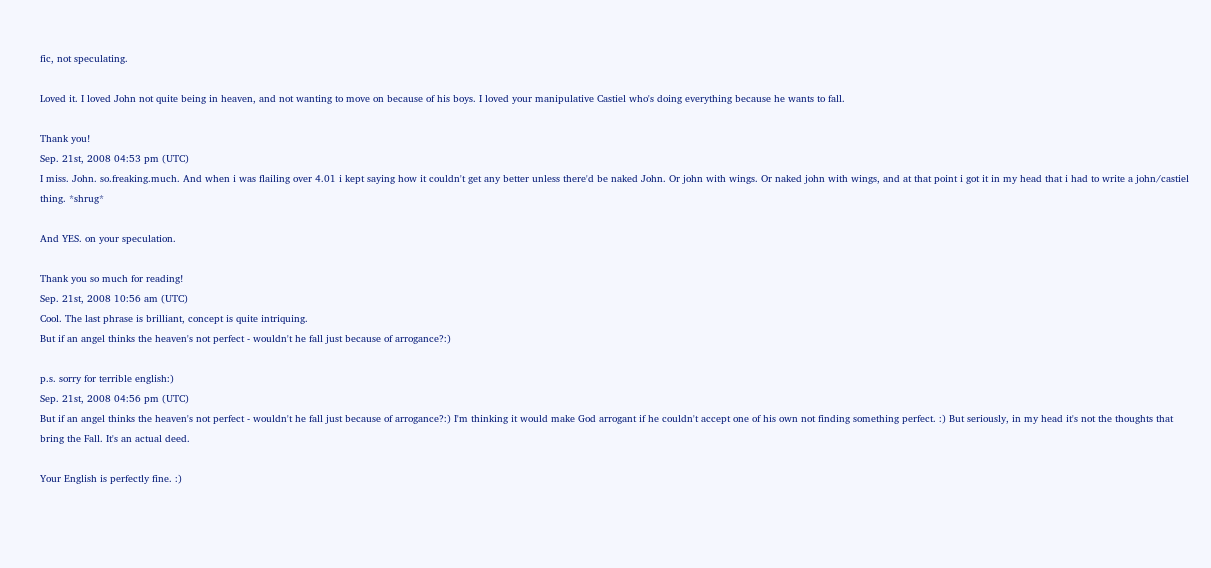fic, not speculating.

Loved it. I loved John not quite being in heaven, and not wanting to move on because of his boys. I loved your manipulative Castiel who's doing everything because he wants to fall.

Thank you!
Sep. 21st, 2008 04:53 pm (UTC)
I miss. John. so.freaking.much. And when i was flailing over 4.01 i kept saying how it couldn't get any better unless there'd be naked John. Or john with wings. Or naked john with wings, and at that point i got it in my head that i had to write a john/castiel thing. *shrug*

And YES. on your speculation.

Thank you so much for reading!
Sep. 21st, 2008 10:56 am (UTC)
Cool. The last phrase is brilliant, concept is quite intriquing.
But if an angel thinks the heaven's not perfect - wouldn't he fall just because of arrogance?:)

p.s. sorry for terrible english:)
Sep. 21st, 2008 04:56 pm (UTC)
But if an angel thinks the heaven's not perfect - wouldn't he fall just because of arrogance?:) I'm thinking it would make God arrogant if he couldn't accept one of his own not finding something perfect. :) But seriously, in my head it's not the thoughts that bring the Fall. It's an actual deed.

Your English is perfectly fine. :)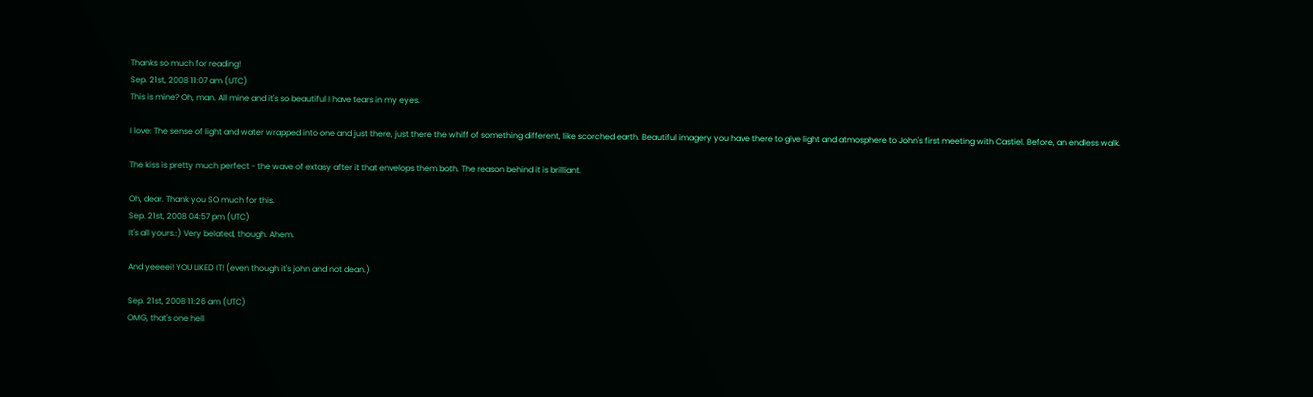Thanks so much for reading!
Sep. 21st, 2008 11:07 am (UTC)
This is mine? Oh, man. All mine and it's so beautiful I have tears in my eyes.

I love: The sense of light and water wrapped into one and just there, just there the whiff of something different, like scorched earth. Beautiful imagery you have there to give light and atmosphere to John's first meeting with Castiel. Before, an endless walk.

The kiss is pretty much perfect - the wave of extasy after it that envelops them both. The reason behind it is brilliant.

Oh, dear. Thank you SO much for this.
Sep. 21st, 2008 04:57 pm (UTC)
It's all yours.:) Very belated, though. Ahem.

And yeeeei! YOU LIKED IT! (even though it's john and not dean.)

Sep. 21st, 2008 11:26 am (UTC)
OMG, that's one hell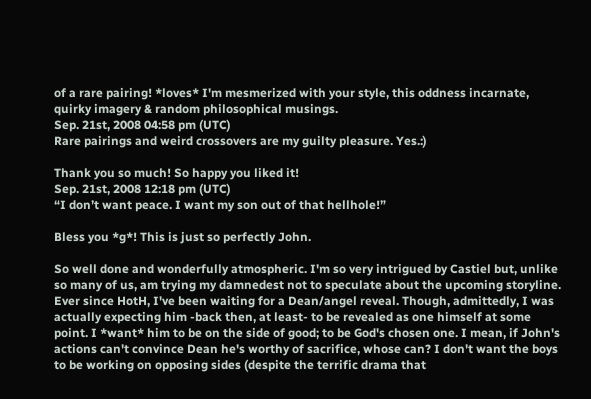of a rare pairing! *loves* I'm mesmerized with your style, this oddness incarnate, quirky imagery & random philosophical musings.
Sep. 21st, 2008 04:58 pm (UTC)
Rare pairings and weird crossovers are my guilty pleasure. Yes.:)

Thank you so much! So happy you liked it!
Sep. 21st, 2008 12:18 pm (UTC)
“I don’t want peace. I want my son out of that hellhole!”

Bless you *g*! This is just so perfectly John.

So well done and wonderfully atmospheric. I'm so very intrigued by Castiel but, unlike so many of us, am trying my damnedest not to speculate about the upcoming storyline. Ever since HotH, I've been waiting for a Dean/angel reveal. Though, admittedly, I was actually expecting him -back then, at least- to be revealed as one himself at some point. I *want* him to be on the side of good; to be God's chosen one. I mean, if John's actions can't convince Dean he's worthy of sacrifice, whose can? I don't want the boys to be working on opposing sides (despite the terrific drama that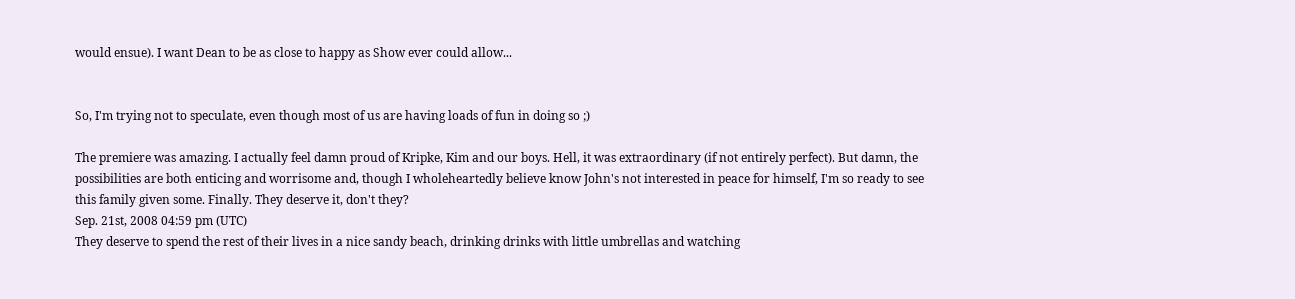would ensue). I want Dean to be as close to happy as Show ever could allow...


So, I'm trying not to speculate, even though most of us are having loads of fun in doing so ;)

The premiere was amazing. I actually feel damn proud of Kripke, Kim and our boys. Hell, it was extraordinary (if not entirely perfect). But damn, the possibilities are both enticing and worrisome and, though I wholeheartedly believe know John's not interested in peace for himself, I'm so ready to see this family given some. Finally. They deserve it, don't they?
Sep. 21st, 2008 04:59 pm (UTC)
They deserve to spend the rest of their lives in a nice sandy beach, drinking drinks with little umbrellas and watching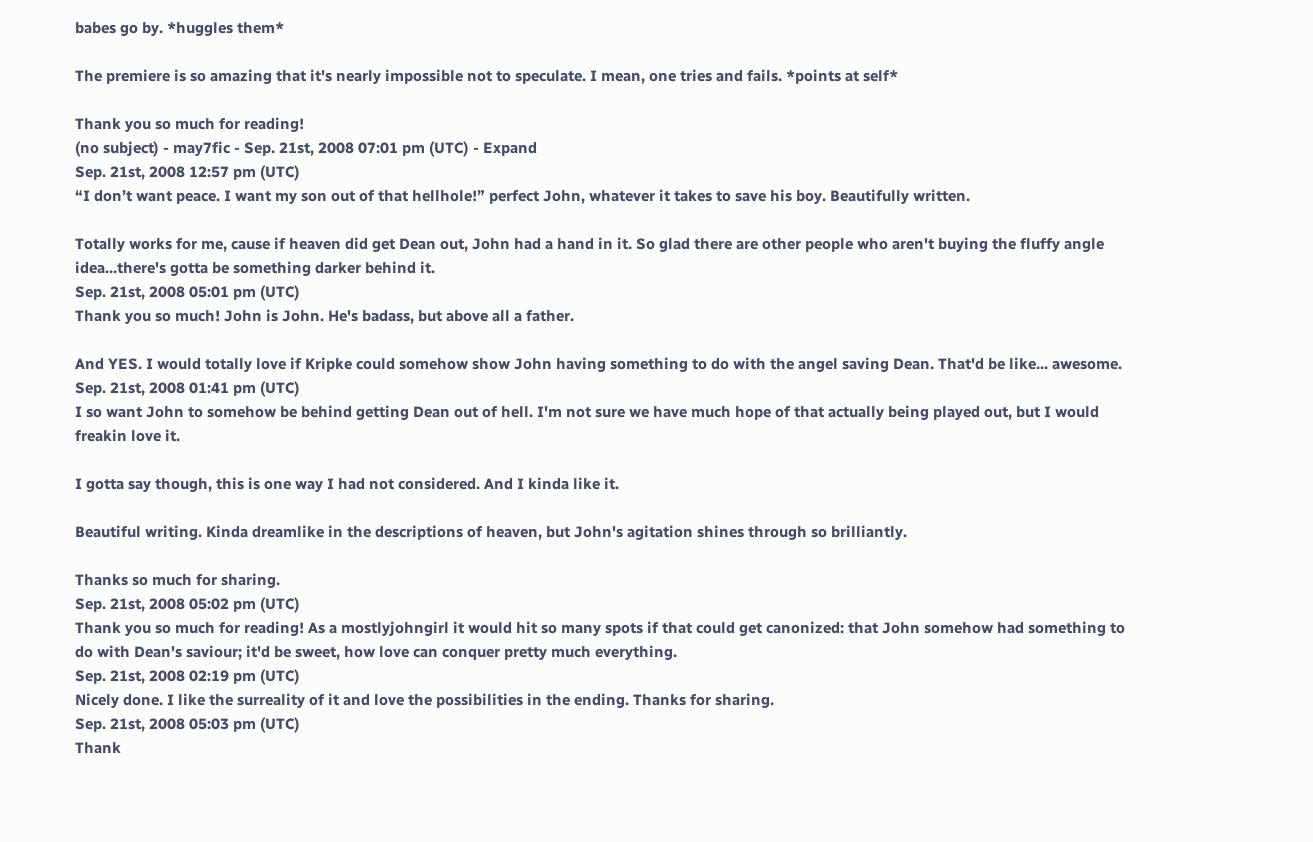babes go by. *huggles them*

The premiere is so amazing that it's nearly impossible not to speculate. I mean, one tries and fails. *points at self*

Thank you so much for reading!
(no subject) - may7fic - Sep. 21st, 2008 07:01 pm (UTC) - Expand
Sep. 21st, 2008 12:57 pm (UTC)
“I don’t want peace. I want my son out of that hellhole!” perfect John, whatever it takes to save his boy. Beautifully written.

Totally works for me, cause if heaven did get Dean out, John had a hand in it. So glad there are other people who aren't buying the fluffy angle idea...there's gotta be something darker behind it.
Sep. 21st, 2008 05:01 pm (UTC)
Thank you so much! John is John. He's badass, but above all a father.

And YES. I would totally love if Kripke could somehow show John having something to do with the angel saving Dean. That'd be like... awesome.
Sep. 21st, 2008 01:41 pm (UTC)
I so want John to somehow be behind getting Dean out of hell. I'm not sure we have much hope of that actually being played out, but I would freakin love it.

I gotta say though, this is one way I had not considered. And I kinda like it.

Beautiful writing. Kinda dreamlike in the descriptions of heaven, but John's agitation shines through so brilliantly.

Thanks so much for sharing.
Sep. 21st, 2008 05:02 pm (UTC)
Thank you so much for reading! As a mostlyjohngirl it would hit so many spots if that could get canonized: that John somehow had something to do with Dean's saviour; it'd be sweet, how love can conquer pretty much everything.
Sep. 21st, 2008 02:19 pm (UTC)
Nicely done. I like the surreality of it and love the possibilities in the ending. Thanks for sharing.
Sep. 21st, 2008 05:03 pm (UTC)
Thank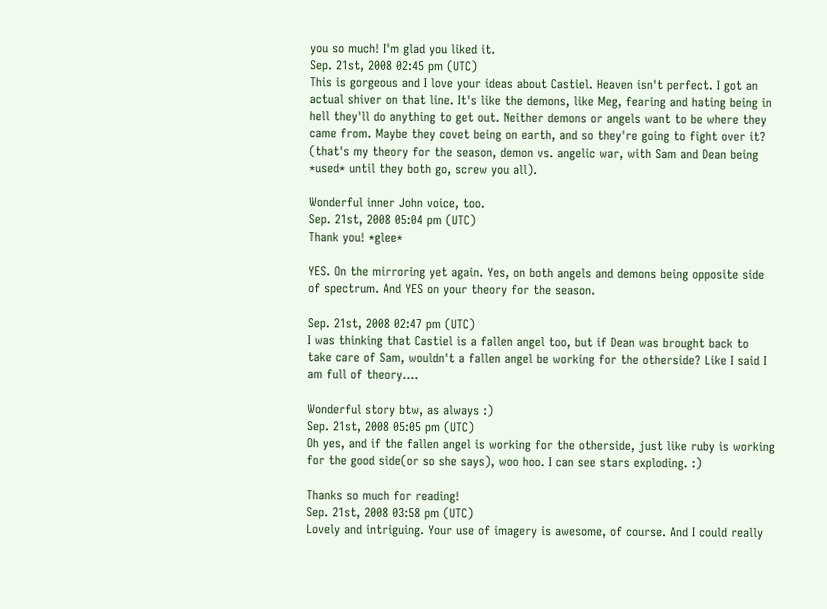you so much! I'm glad you liked it.
Sep. 21st, 2008 02:45 pm (UTC)
This is gorgeous and I love your ideas about Castiel. Heaven isn't perfect. I got an actual shiver on that line. It's like the demons, like Meg, fearing and hating being in hell they'll do anything to get out. Neither demons or angels want to be where they came from. Maybe they covet being on earth, and so they're going to fight over it? (that's my theory for the season, demon vs. angelic war, with Sam and Dean being *used* until they both go, screw you all).

Wonderful inner John voice, too.
Sep. 21st, 2008 05:04 pm (UTC)
Thank you! *glee*

YES. On the mirroring yet again. Yes, on both angels and demons being opposite side of spectrum. And YES on your theory for the season.

Sep. 21st, 2008 02:47 pm (UTC)
I was thinking that Castiel is a fallen angel too, but if Dean was brought back to take care of Sam, wouldn't a fallen angel be working for the otherside? Like I said I am full of theory....

Wonderful story btw, as always :)
Sep. 21st, 2008 05:05 pm (UTC)
Oh yes, and if the fallen angel is working for the otherside, just like ruby is working for the good side(or so she says), woo hoo. I can see stars exploding. :)

Thanks so much for reading!
Sep. 21st, 2008 03:58 pm (UTC)
Lovely and intriguing. Your use of imagery is awesome, of course. And I could really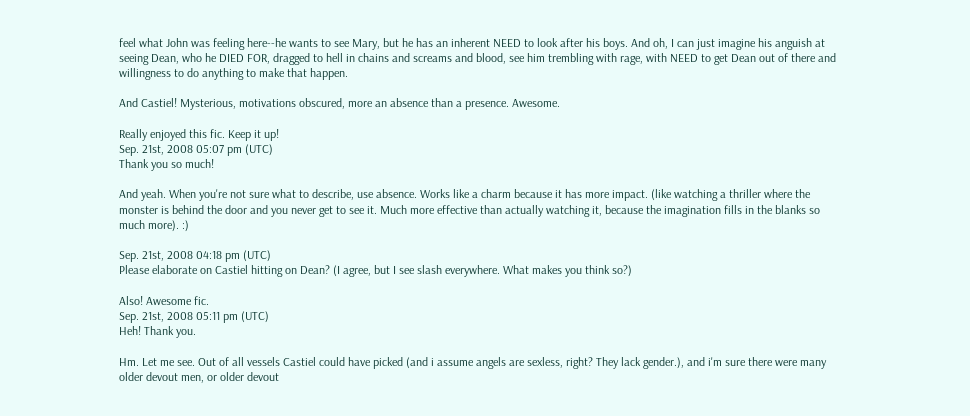feel what John was feeling here--he wants to see Mary, but he has an inherent NEED to look after his boys. And oh, I can just imagine his anguish at seeing Dean, who he DIED FOR, dragged to hell in chains and screams and blood, see him trembling with rage, with NEED to get Dean out of there and willingness to do anything to make that happen.

And Castiel! Mysterious, motivations obscured, more an absence than a presence. Awesome.

Really enjoyed this fic. Keep it up!
Sep. 21st, 2008 05:07 pm (UTC)
Thank you so much!

And yeah. When you're not sure what to describe, use absence. Works like a charm because it has more impact. (like watching a thriller where the monster is behind the door and you never get to see it. Much more effective than actually watching it, because the imagination fills in the blanks so much more). :)

Sep. 21st, 2008 04:18 pm (UTC)
Please elaborate on Castiel hitting on Dean? (I agree, but I see slash everywhere. What makes you think so?)

Also! Awesome fic.
Sep. 21st, 2008 05:11 pm (UTC)
Heh! Thank you.

Hm. Let me see. Out of all vessels Castiel could have picked (and i assume angels are sexless, right? They lack gender.), and i'm sure there were many older devout men, or older devout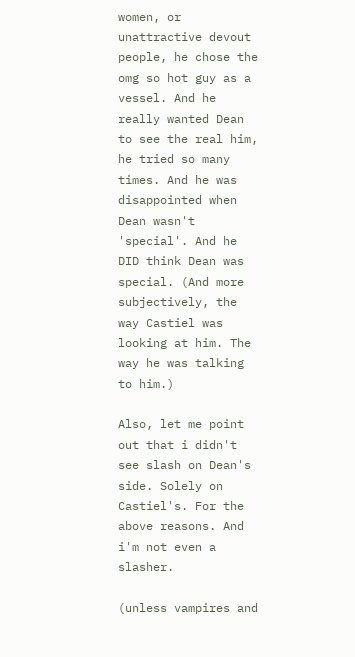women, or unattractive devout people, he chose the omg so hot guy as a vessel. And he really wanted Dean to see the real him, he tried so many times. And he was disappointed when Dean wasn't 'special'. And he DID think Dean was special. (And more subjectively, the way Castiel was looking at him. The way he was talking to him.)

Also, let me point out that i didn't see slash on Dean's side. Solely on Castiel's. For the above reasons. And i'm not even a slasher.

(unless vampires and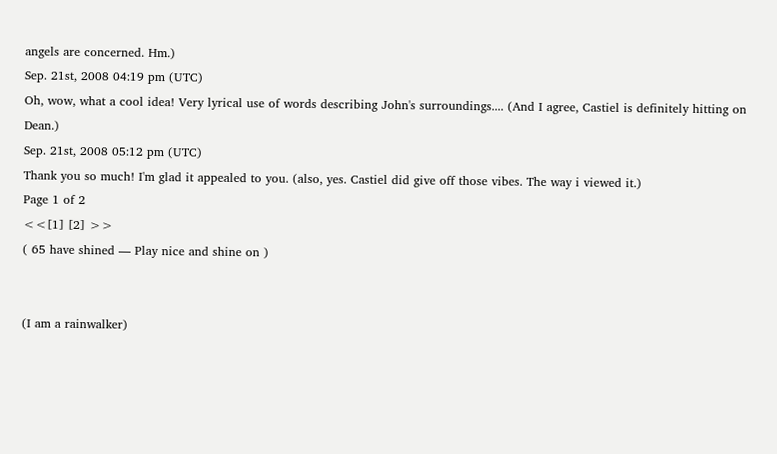angels are concerned. Hm.)
Sep. 21st, 2008 04:19 pm (UTC)
Oh, wow, what a cool idea! Very lyrical use of words describing John's surroundings.... (And I agree, Castiel is definitely hitting on Dean.)
Sep. 21st, 2008 05:12 pm (UTC)
Thank you so much! I'm glad it appealed to you. (also, yes. Castiel did give off those vibes. The way i viewed it.)
Page 1 of 2
<<[1] [2] >>
( 65 have shined — Play nice and shine on )


(I am a rainwalker)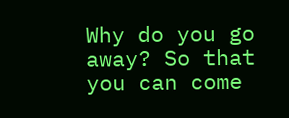Why do you go away? So that you can come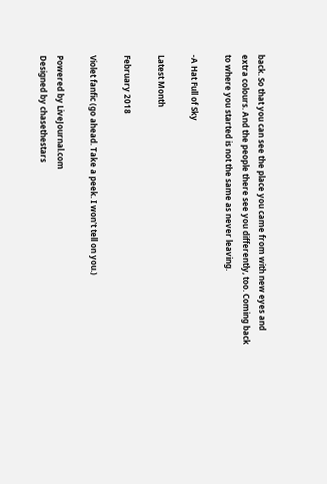back. So that you can see the place you came from with new eyes and extra colours. And the people there see you differently, too. Coming back to where you started is not the same as never leaving.

-A Hat Full of Sky

Latest Month

February 2018

Violet fanfic (go ahead. Take a peek. I won't tell on you.)

Powered by LiveJournal.com
Designed by chasethestars